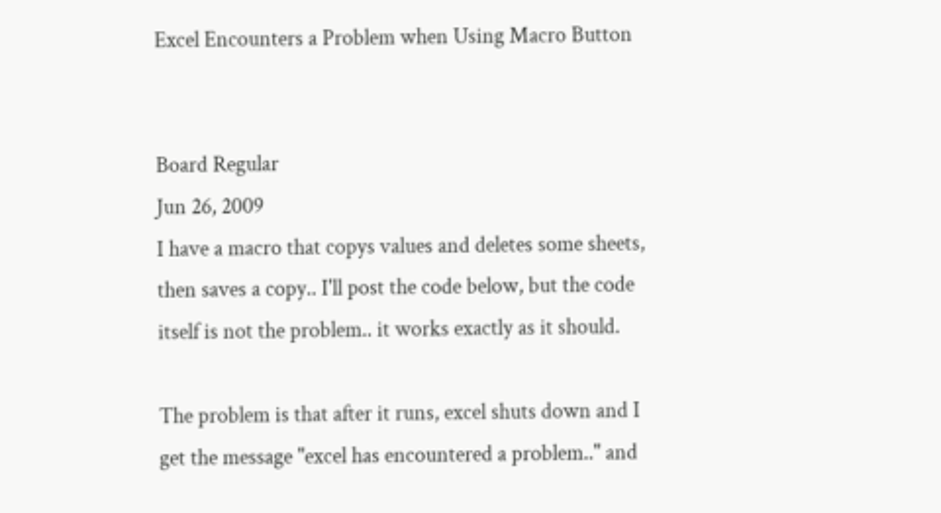Excel Encounters a Problem when Using Macro Button


Board Regular
Jun 26, 2009
I have a macro that copys values and deletes some sheets, then saves a copy.. I'll post the code below, but the code itself is not the problem.. it works exactly as it should.

The problem is that after it runs, excel shuts down and I get the message "excel has encountered a problem.." and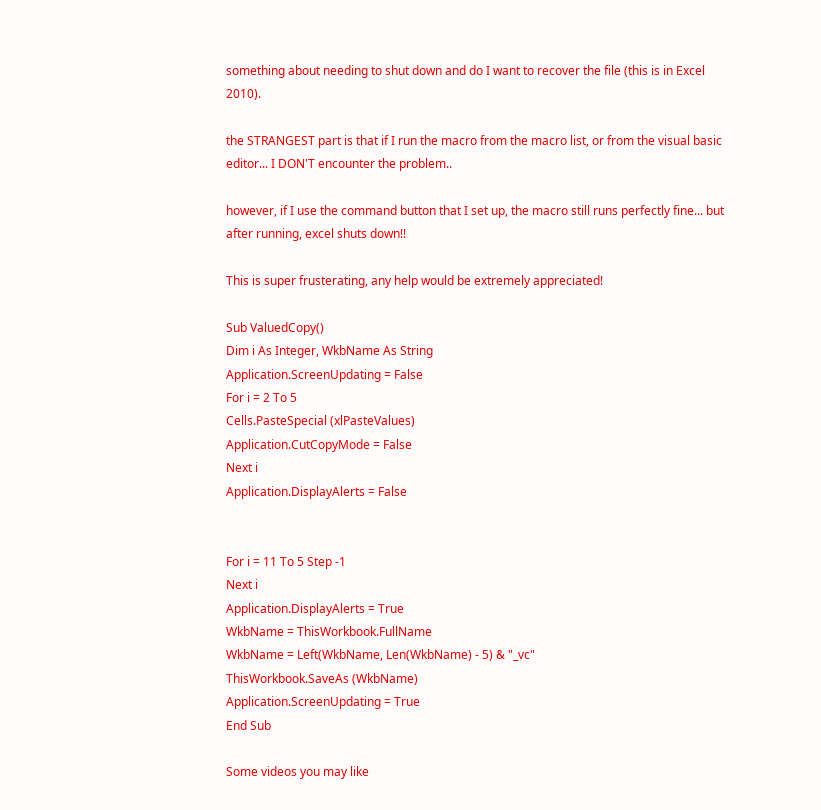something about needing to shut down and do I want to recover the file (this is in Excel 2010).

the STRANGEST part is that if I run the macro from the macro list, or from the visual basic editor... I DON'T encounter the problem..

however, if I use the command button that I set up, the macro still runs perfectly fine... but after running, excel shuts down!!

This is super frusterating, any help would be extremely appreciated!

Sub ValuedCopy()
Dim i As Integer, WkbName As String
Application.ScreenUpdating = False
For i = 2 To 5
Cells.PasteSpecial (xlPasteValues)
Application.CutCopyMode = False
Next i
Application.DisplayAlerts = False


For i = 11 To 5 Step -1
Next i
Application.DisplayAlerts = True
WkbName = ThisWorkbook.FullName
WkbName = Left(WkbName, Len(WkbName) - 5) & "_vc"
ThisWorkbook.SaveAs (WkbName)
Application.ScreenUpdating = True
End Sub

Some videos you may like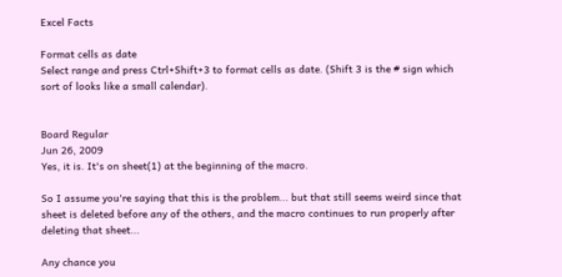Excel Facts

Format cells as date
Select range and press Ctrl+Shift+3 to format cells as date. (Shift 3 is the # sign which sort of looks like a small calendar).


Board Regular
Jun 26, 2009
Yes, it is. It's on sheet(1) at the beginning of the macro.

So I assume you're saying that this is the problem... but that still seems weird since that sheet is deleted before any of the others, and the macro continues to run properly after deleting that sheet...

Any chance you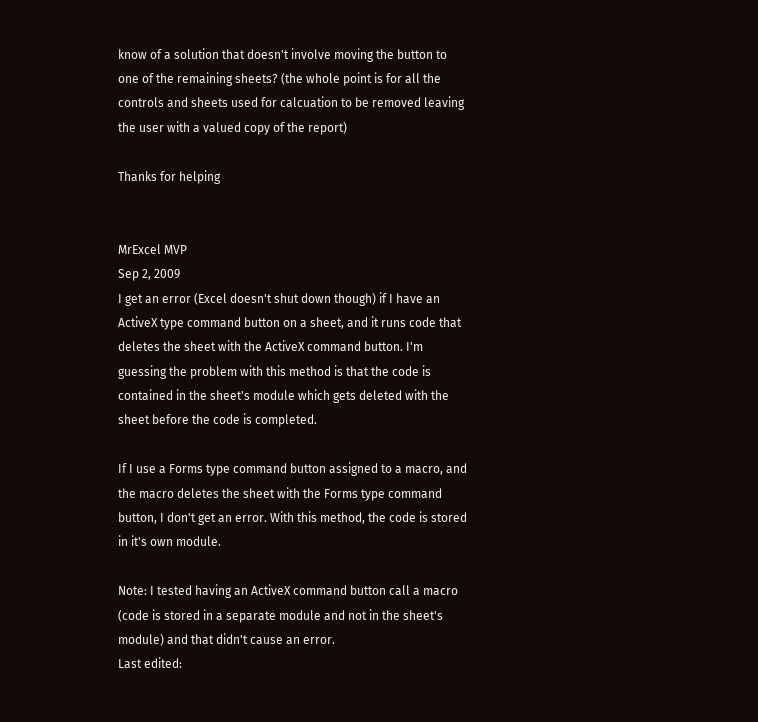know of a solution that doesn't involve moving the button to one of the remaining sheets? (the whole point is for all the controls and sheets used for calcuation to be removed leaving the user with a valued copy of the report)

Thanks for helping


MrExcel MVP
Sep 2, 2009
I get an error (Excel doesn't shut down though) if I have an ActiveX type command button on a sheet, and it runs code that deletes the sheet with the ActiveX command button. I'm guessing the problem with this method is that the code is contained in the sheet's module which gets deleted with the sheet before the code is completed.

If I use a Forms type command button assigned to a macro, and the macro deletes the sheet with the Forms type command button, I don't get an error. With this method, the code is stored in it's own module.

Note: I tested having an ActiveX command button call a macro (code is stored in a separate module and not in the sheet's module) and that didn't cause an error.
Last edited: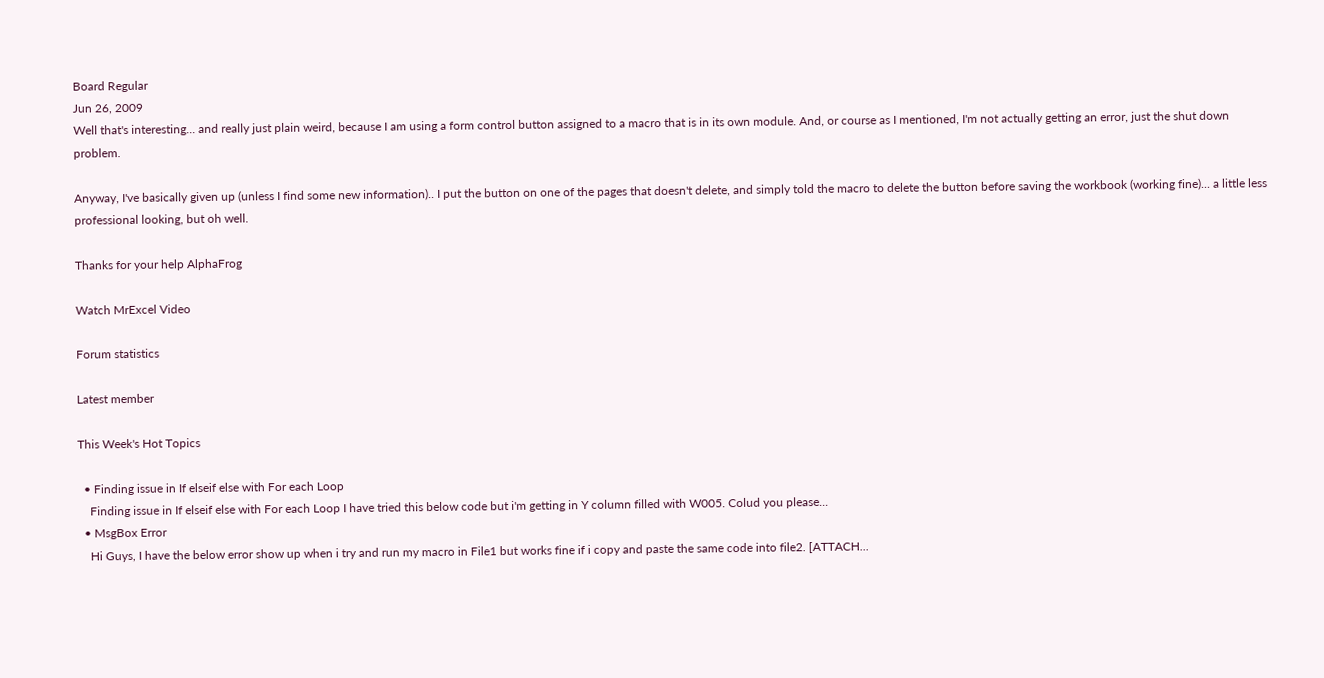Board Regular
Jun 26, 2009
Well that's interesting... and really just plain weird, because I am using a form control button assigned to a macro that is in its own module. And, or course as I mentioned, I'm not actually getting an error, just the shut down problem.

Anyway, I've basically given up (unless I find some new information).. I put the button on one of the pages that doesn't delete, and simply told the macro to delete the button before saving the workbook (working fine)... a little less professional looking, but oh well.

Thanks for your help AlphaFrog

Watch MrExcel Video

Forum statistics

Latest member

This Week's Hot Topics

  • Finding issue in If elseif else with For each Loop
    Finding issue in If elseif else with For each Loop I have tried this below code but i'm getting in Y column filled with W005. Colud you please...
  • MsgBox Error
    Hi Guys, I have the below error show up when i try and run my macro in File1 but works fine if i copy and paste the same code into file2. [ATTACH...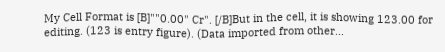My Cell Format is [B]""0.00" Cr". [/B]But in the cell, it is showing 123.00 for editing. (123 is entry figure). (Data imported from other...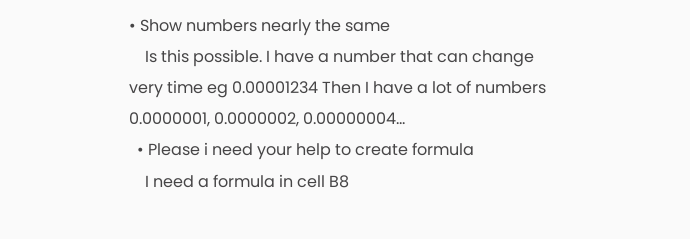• Show numbers nearly the same
    Is this possible. I have a number that can change very time eg 0.00001234 Then I have a lot of numbers 0.0000001, 0.0000002, 0.00000004...
  • Please i need your help to create formula
    I need a formula in cell B8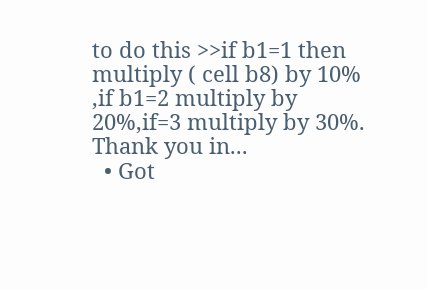to do this >>if b1=1 then multiply ( cell b8) by 10% ,if b1=2 multiply by 20%,if=3 multiply by 30%. Thank you in...
  • Got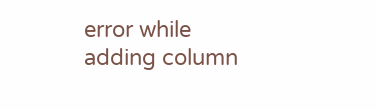error while adding column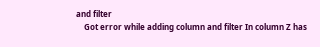and filter
    Got error while adding column and filter In column Z has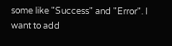some like "Success" and "Error". I want to add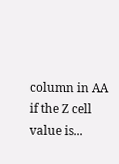column in AA if the Z cell value is...